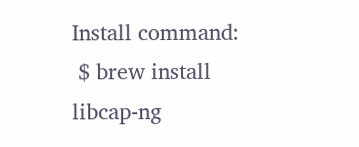Install command:
 $ brew install libcap-ng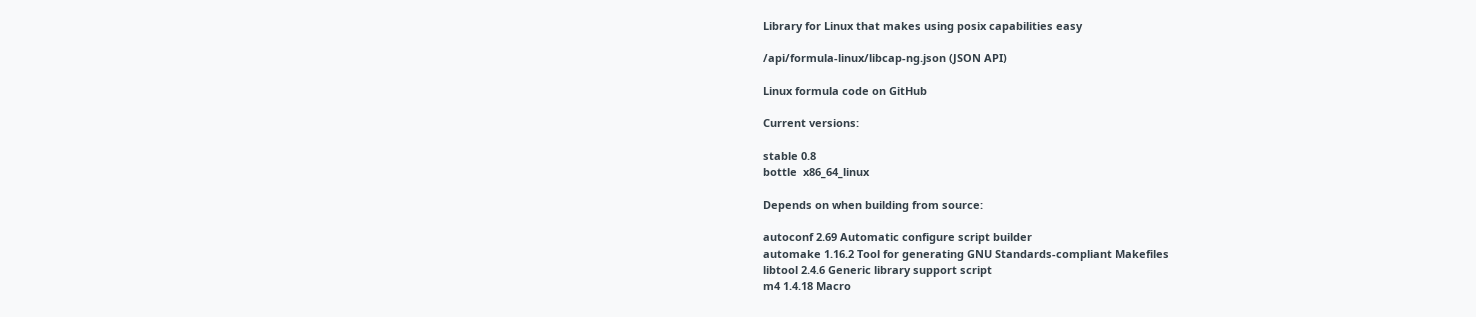Library for Linux that makes using posix capabilities easy

/api/formula-linux/libcap-ng.json (JSON API)

Linux formula code on GitHub

Current versions:

stable 0.8
bottle  x86_64_linux

Depends on when building from source:

autoconf 2.69 Automatic configure script builder
automake 1.16.2 Tool for generating GNU Standards-compliant Makefiles
libtool 2.4.6 Generic library support script
m4 1.4.18 Macro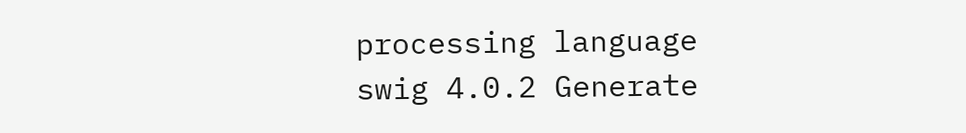processing language
swig 4.0.2 Generate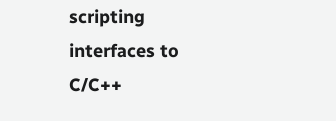scripting interfaces to C/C++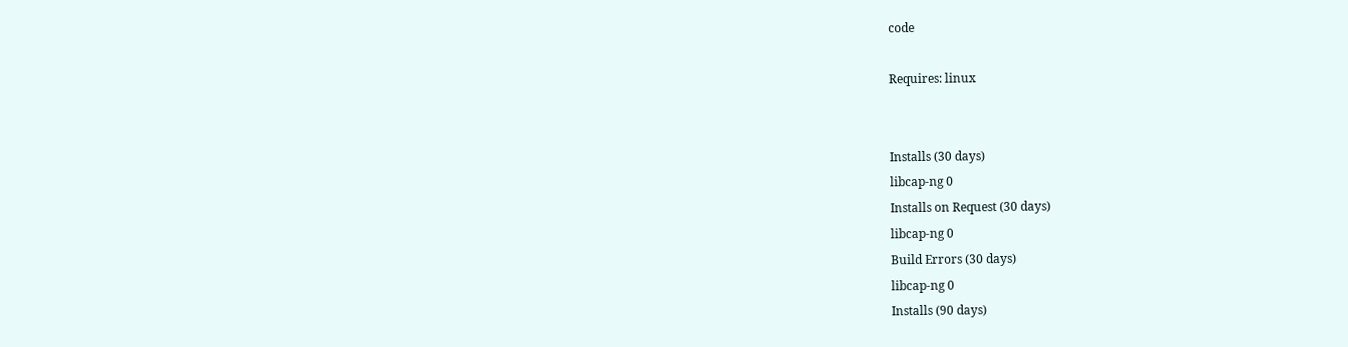code

Requires: linux


Installs (30 days)
libcap-ng 0
Installs on Request (30 days)
libcap-ng 0
Build Errors (30 days)
libcap-ng 0
Installs (90 days)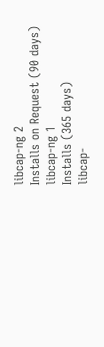libcap-ng 2
Installs on Request (90 days)
libcap-ng 1
Installs (365 days)
libcap-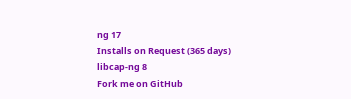ng 17
Installs on Request (365 days)
libcap-ng 8
Fork me on GitHub